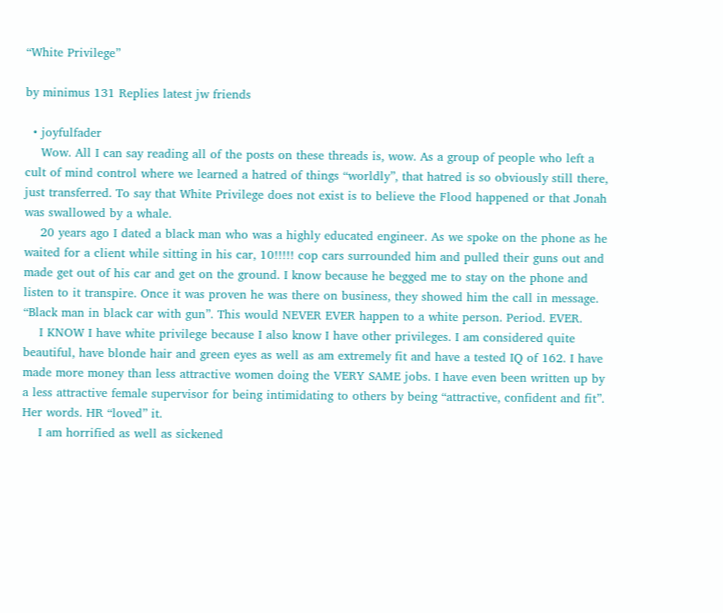“White Privilege”

by minimus 131 Replies latest jw friends

  • joyfulfader
    Wow. All I can say reading all of the posts on these threads is, wow. As a group of people who left a cult of mind control where we learned a hatred of things “worldly”, that hatred is so obviously still there, just transferred. To say that White Privilege does not exist is to believe the Flood happened or that Jonah was swallowed by a whale.
    20 years ago I dated a black man who was a highly educated engineer. As we spoke on the phone as he waited for a client while sitting in his car, 10!!!!! cop cars surrounded him and pulled their guns out and made get out of his car and get on the ground. I know because he begged me to stay on the phone and listen to it transpire. Once it was proven he was there on business, they showed him the call in message. “Black man in black car with gun”. This would NEVER EVER happen to a white person. Period. EVER.
    I KNOW I have white privilege because I also know I have other privileges. I am considered quite beautiful, have blonde hair and green eyes as well as am extremely fit and have a tested IQ of 162. I have made more money than less attractive women doing the VERY SAME jobs. I have even been written up by a less attractive female supervisor for being intimidating to others by being “attractive, confident and fit”. Her words. HR “loved” it.
    I am horrified as well as sickened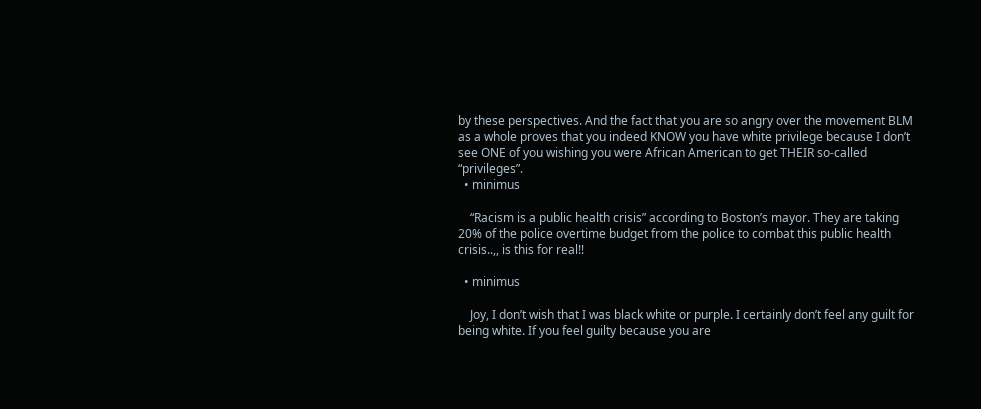by these perspectives. And the fact that you are so angry over the movement BLM as a whole proves that you indeed KNOW you have white privilege because I don’t see ONE of you wishing you were African American to get THEIR so-called “privileges”.
  • minimus

    “Racism is a public health crisis” according to Boston’s mayor. They are taking 20% of the police overtime budget from the police to combat this public health crisis..,, is this for real!!

  • minimus

    Joy, I don’t wish that I was black white or purple. I certainly don’t feel any guilt for being white. If you feel guilty because you are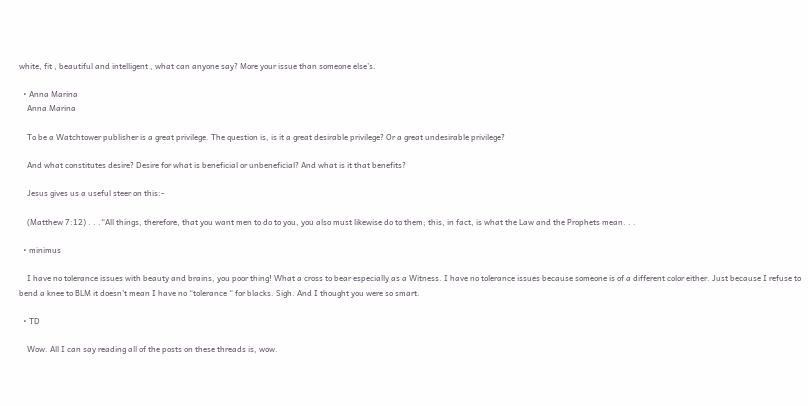white, fit , beautiful and intelligent , what can anyone say? More your issue than someone else’s.

  • Anna Marina
    Anna Marina

    To be a Watchtower publisher is a great privilege. The question is, is it a great desirable privilege? Or a great undesirable privilege?

    And what constitutes desire? Desire for what is beneficial or unbeneficial? And what is it that benefits?

    Jesus gives us a useful steer on this:-

    (Matthew 7:12) . . .“All things, therefore, that you want men to do to you, you also must likewise do to them; this, in fact, is what the Law and the Prophets mean. . .

  • minimus

    I have no tolerance issues with beauty and brains, you poor thing! What a cross to bear especially as a Witness. I have no tolerance issues because someone is of a different color either. Just because I refuse to bend a knee to BLM it doesn’t mean I have no “tolerance “ for blacks. Sigh. And I thought you were so smart.

  • TD

    Wow. All I can say reading all of the posts on these threads is, wow.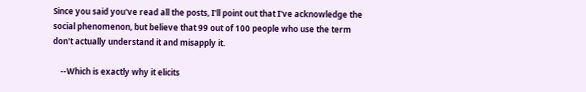Since you said you've read all the posts, I'll point out that I've acknowledge the social phenomenon, but believe that 99 out of 100 people who use the term don't actually understand it and misapply it.

    --Which is exactly why it elicits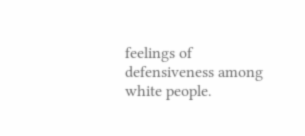feelings of defensiveness among white people.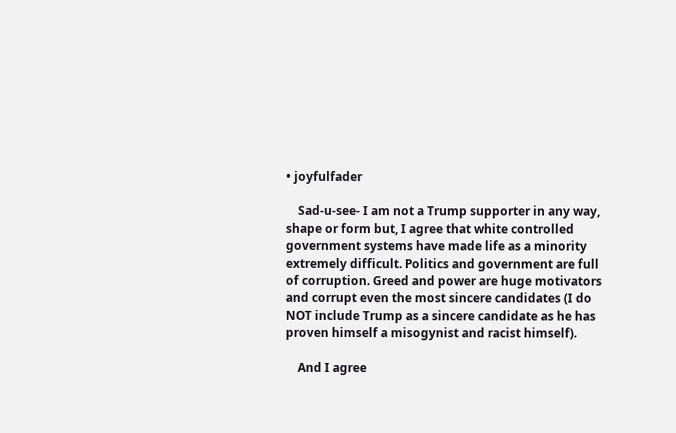• joyfulfader

    Sad-u-see- I am not a Trump supporter in any way, shape or form but, I agree that white controlled government systems have made life as a minority extremely difficult. Politics and government are full of corruption. Greed and power are huge motivators and corrupt even the most sincere candidates (I do NOT include Trump as a sincere candidate as he has proven himself a misogynist and racist himself).

    And I agree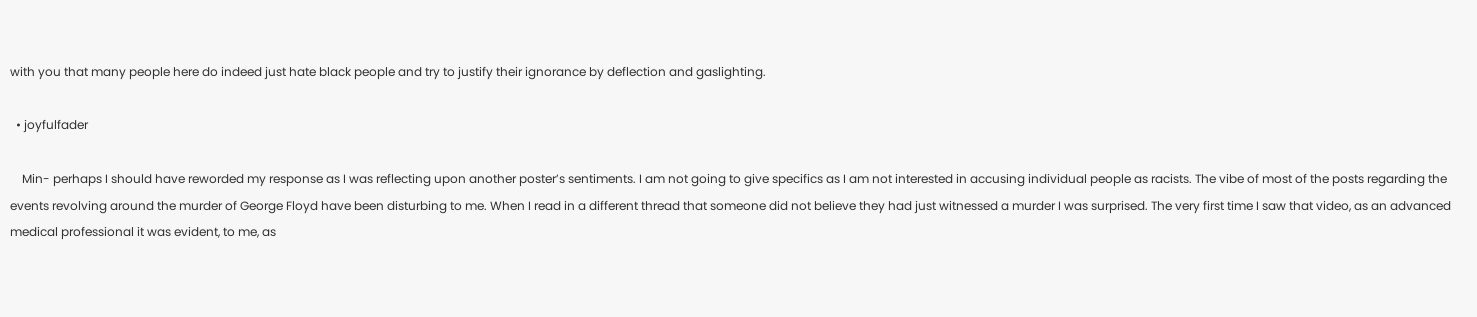with you that many people here do indeed just hate black people and try to justify their ignorance by deflection and gaslighting.

  • joyfulfader

    Min- perhaps I should have reworded my response as I was reflecting upon another poster’s sentiments. I am not going to give specifics as I am not interested in accusing individual people as racists. The vibe of most of the posts regarding the events revolving around the murder of George Floyd have been disturbing to me. When I read in a different thread that someone did not believe they had just witnessed a murder I was surprised. The very first time I saw that video, as an advanced medical professional it was evident, to me, as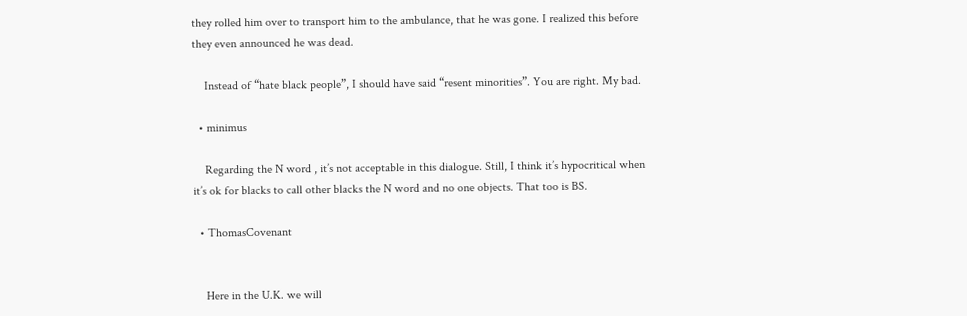they rolled him over to transport him to the ambulance, that he was gone. I realized this before they even announced he was dead.

    Instead of “hate black people”, I should have said “resent minorities”. You are right. My bad.

  • minimus

    Regarding the N word , it’s not acceptable in this dialogue. Still, I think it’s hypocritical when it’s ok for blacks to call other blacks the N word and no one objects. That too is BS.

  • ThomasCovenant


    Here in the U.K. we will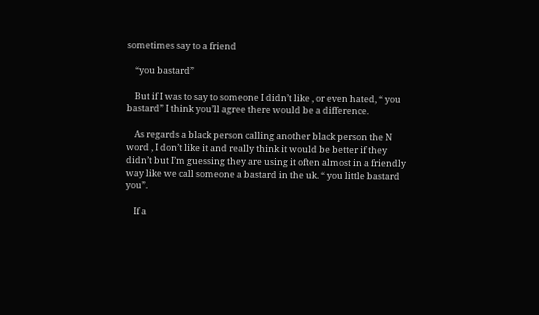sometimes say to a friend

    “you bastard”

    But if I was to say to someone I didn’t like , or even hated, “ you bastard” I think you’ll agree there would be a difference.

    As regards a black person calling another black person the N word , I don’t like it and really think it would be better if they didn’t but I’m guessing they are using it often almost in a friendly way like we call someone a bastard in the uk. “ you little bastard you”.

    If a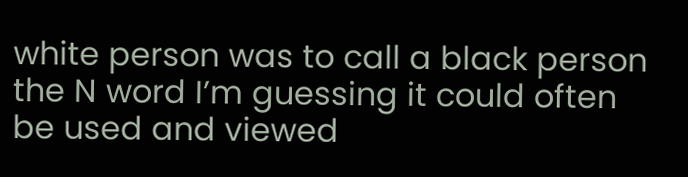white person was to call a black person the N word I’m guessing it could often be used and viewed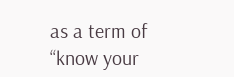as a term of “know your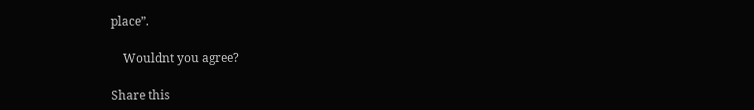place”.

    Wouldnt you agree?

Share this